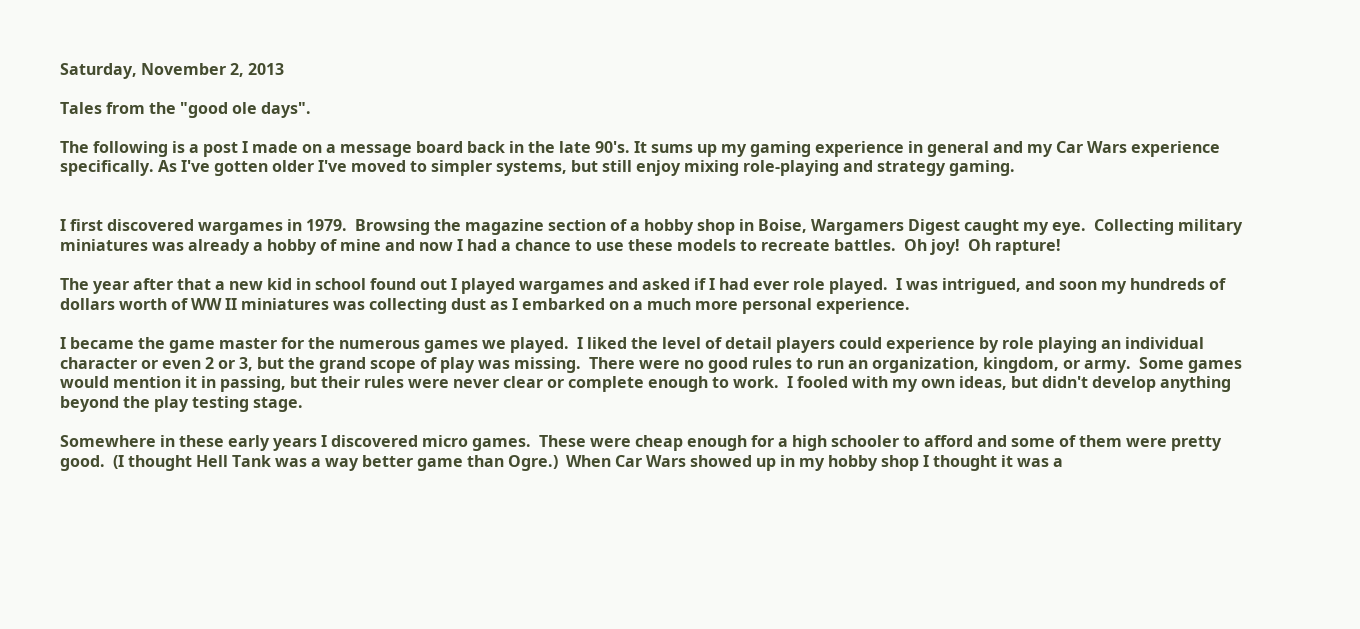Saturday, November 2, 2013

Tales from the "good ole days".

The following is a post I made on a message board back in the late 90's. It sums up my gaming experience in general and my Car Wars experience specifically. As I've gotten older I've moved to simpler systems, but still enjoy mixing role-playing and strategy gaming.


I first discovered wargames in 1979.  Browsing the magazine section of a hobby shop in Boise, Wargamers Digest caught my eye.  Collecting military miniatures was already a hobby of mine and now I had a chance to use these models to recreate battles.  Oh joy!  Oh rapture!

The year after that a new kid in school found out I played wargames and asked if I had ever role played.  I was intrigued, and soon my hundreds of dollars worth of WW II miniatures was collecting dust as I embarked on a much more personal experience.

I became the game master for the numerous games we played.  I liked the level of detail players could experience by role playing an individual character or even 2 or 3, but the grand scope of play was missing.  There were no good rules to run an organization, kingdom, or army.  Some games would mention it in passing, but their rules were never clear or complete enough to work.  I fooled with my own ideas, but didn't develop anything beyond the play testing stage.

Somewhere in these early years I discovered micro games.  These were cheap enough for a high schooler to afford and some of them were pretty good.  (I thought Hell Tank was a way better game than Ogre.)  When Car Wars showed up in my hobby shop I thought it was a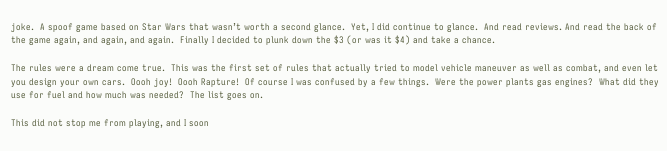joke.  A spoof game based on Star Wars that wasn’t worth a second glance.  Yet, I did continue to glance.  And read reviews. And read the back of the game again, and again, and again.  Finally I decided to plunk down the $3 (or was it $4) and take a chance.

The rules were a dream come true.  This was the first set of rules that actually tried to model vehicle maneuver as well as combat, and even let you design your own cars.  Oooh joy!  Oooh Rapture!  Of course I was confused by a few things.  Were the power plants gas engines?  What did they use for fuel and how much was needed?  The list goes on.

This did not stop me from playing, and I soon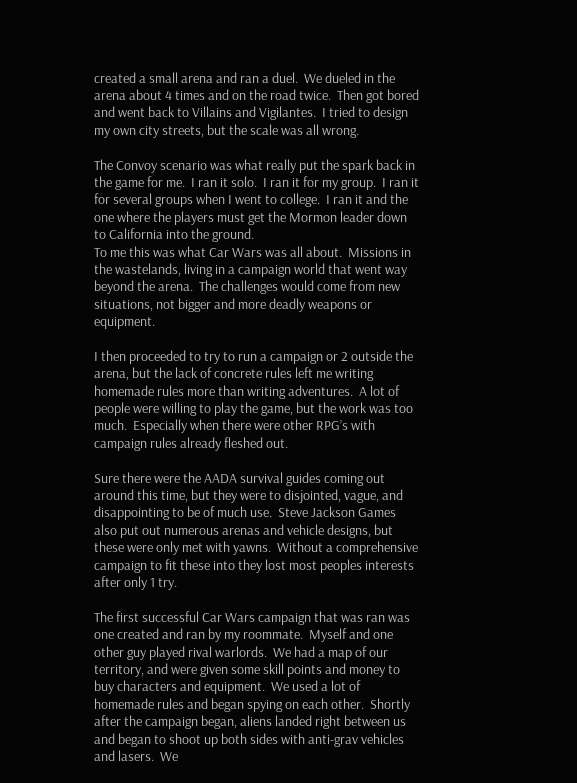created a small arena and ran a duel.  We dueled in the arena about 4 times and on the road twice.  Then got bored and went back to Villains and Vigilantes.  I tried to design my own city streets, but the scale was all wrong.

The Convoy scenario was what really put the spark back in the game for me.  I ran it solo.  I ran it for my group.  I ran it for several groups when I went to college.  I ran it and the one where the players must get the Mormon leader down to California into the ground.
To me this was what Car Wars was all about.  Missions in the wastelands, living in a campaign world that went way beyond the arena.  The challenges would come from new situations, not bigger and more deadly weapons or equipment.

I then proceeded to try to run a campaign or 2 outside the arena, but the lack of concrete rules left me writing homemade rules more than writing adventures.  A lot of people were willing to play the game, but the work was too much.  Especially when there were other RPG’s with campaign rules already fleshed out.

Sure there were the AADA survival guides coming out around this time, but they were to disjointed, vague, and disappointing to be of much use.  Steve Jackson Games also put out numerous arenas and vehicle designs, but these were only met with yawns.  Without a comprehensive campaign to fit these into they lost most peoples interests after only 1 try.

The first successful Car Wars campaign that was ran was one created and ran by my roommate.  Myself and one other guy played rival warlords.  We had a map of our territory, and were given some skill points and money to buy characters and equipment.  We used a lot of homemade rules and began spying on each other.  Shortly after the campaign began, aliens landed right between us and began to shoot up both sides with anti-grav vehicles and lasers.  We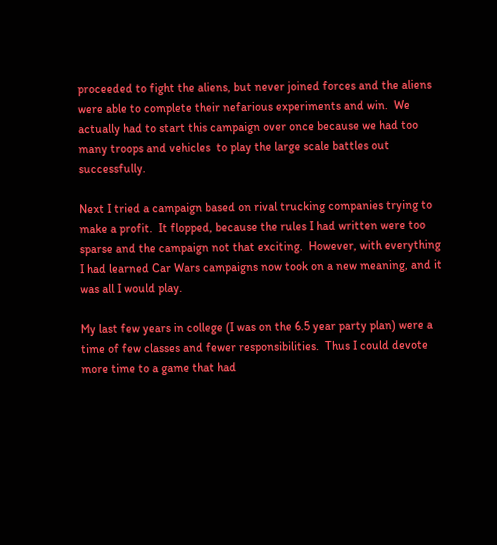proceeded to fight the aliens, but never joined forces and the aliens were able to complete their nefarious experiments and win.  We actually had to start this campaign over once because we had too many troops and vehicles  to play the large scale battles out successfully.

Next I tried a campaign based on rival trucking companies trying to make a profit.  It flopped, because the rules I had written were too sparse and the campaign not that exciting.  However, with everything I had learned Car Wars campaigns now took on a new meaning, and it was all I would play.

My last few years in college (I was on the 6.5 year party plan) were a time of few classes and fewer responsibilities.  Thus I could devote more time to a game that had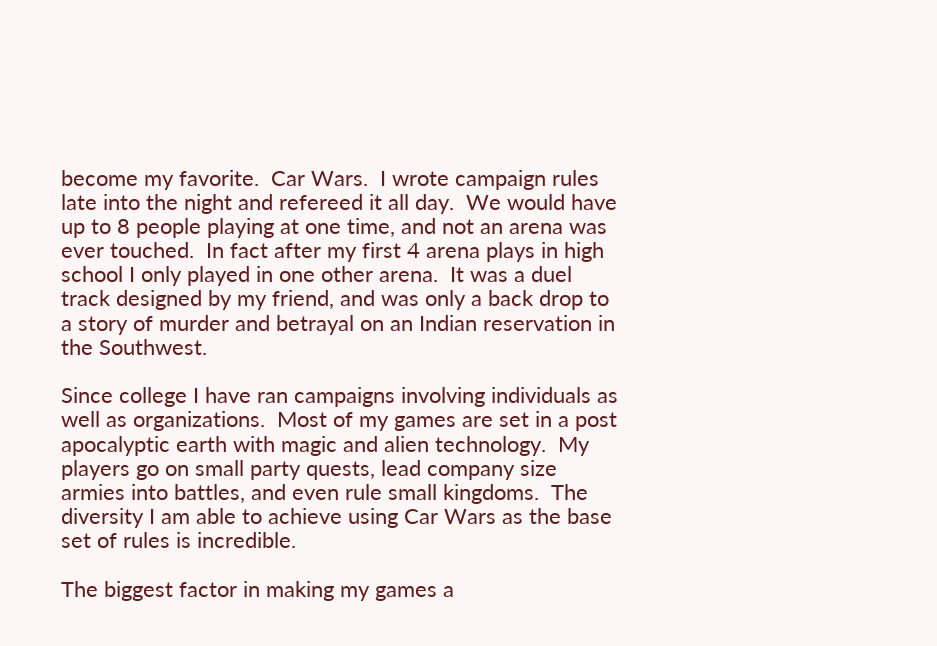become my favorite.  Car Wars.  I wrote campaign rules late into the night and refereed it all day.  We would have up to 8 people playing at one time, and not an arena was ever touched.  In fact after my first 4 arena plays in high school I only played in one other arena.  It was a duel track designed by my friend, and was only a back drop to a story of murder and betrayal on an Indian reservation in the Southwest.

Since college I have ran campaigns involving individuals as well as organizations.  Most of my games are set in a post apocalyptic earth with magic and alien technology.  My players go on small party quests, lead company size armies into battles, and even rule small kingdoms.  The diversity I am able to achieve using Car Wars as the base set of rules is incredible.

The biggest factor in making my games a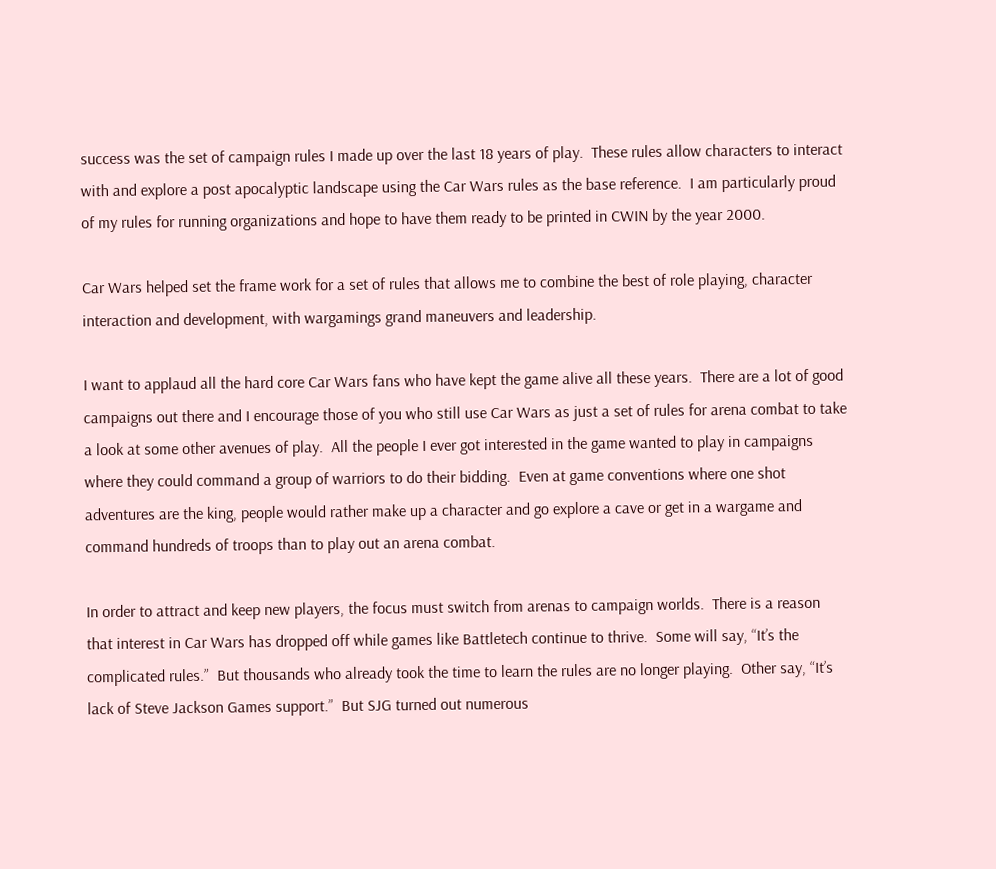success was the set of campaign rules I made up over the last 18 years of play.  These rules allow characters to interact with and explore a post apocalyptic landscape using the Car Wars rules as the base reference.  I am particularly proud of my rules for running organizations and hope to have them ready to be printed in CWIN by the year 2000.

Car Wars helped set the frame work for a set of rules that allows me to combine the best of role playing, character interaction and development, with wargamings grand maneuvers and leadership.

I want to applaud all the hard core Car Wars fans who have kept the game alive all these years.  There are a lot of good campaigns out there and I encourage those of you who still use Car Wars as just a set of rules for arena combat to take a look at some other avenues of play.  All the people I ever got interested in the game wanted to play in campaigns where they could command a group of warriors to do their bidding.  Even at game conventions where one shot adventures are the king, people would rather make up a character and go explore a cave or get in a wargame and command hundreds of troops than to play out an arena combat.

In order to attract and keep new players, the focus must switch from arenas to campaign worlds.  There is a reason that interest in Car Wars has dropped off while games like Battletech continue to thrive.  Some will say, “It’s the complicated rules.”  But thousands who already took the time to learn the rules are no longer playing.  Other say, “It’s lack of Steve Jackson Games support.”  But SJG turned out numerous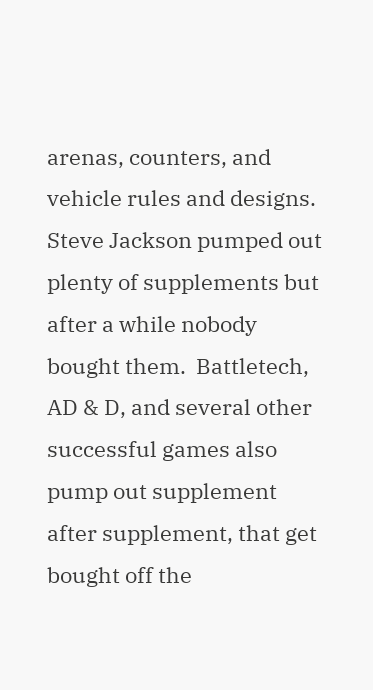arenas, counters, and vehicle rules and designs.  Steve Jackson pumped out plenty of supplements but after a while nobody bought them.  Battletech, AD & D, and several other successful games also pump out supplement after supplement, that get bought off the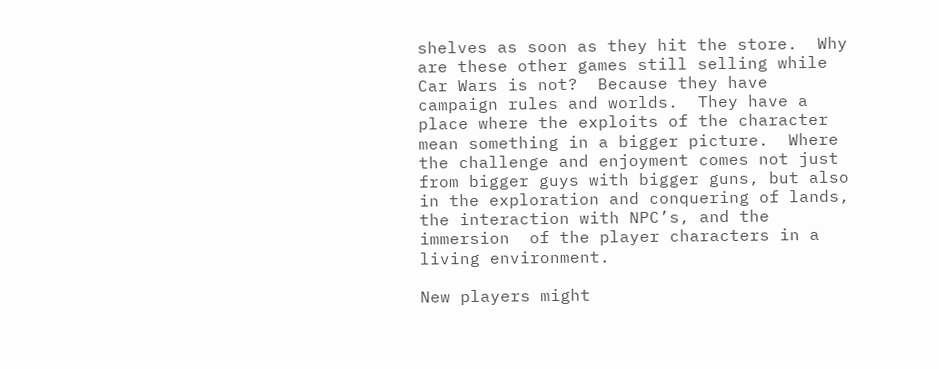shelves as soon as they hit the store.  Why are these other games still selling while Car Wars is not?  Because they have campaign rules and worlds.  They have a place where the exploits of the character mean something in a bigger picture.  Where the challenge and enjoyment comes not just from bigger guys with bigger guns, but also in the exploration and conquering of lands, the interaction with NPC’s, and the immersion  of the player characters in a living environment.

New players might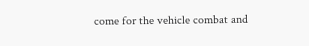come for the vehicle combat and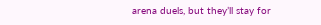arena duels, but they’ll stay for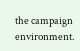the campaign environment.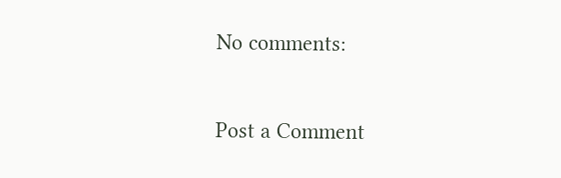No comments:

Post a Comment